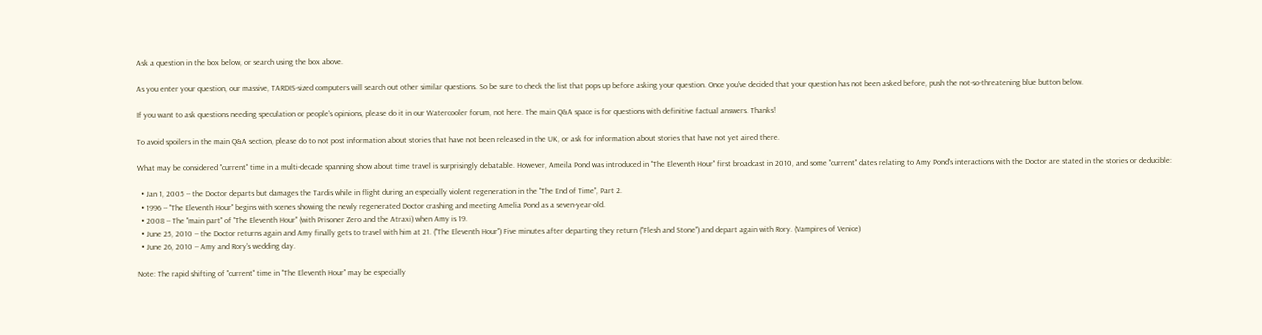Ask a question in the box below, or search using the box above.

As you enter your question, our massive, TARDIS-sized computers will search out other similar questions. So be sure to check the list that pops up before asking your question. Once you've decided that your question has not been asked before, push the not-so-threatening blue button below.

If you want to ask questions needing speculation or people's opinions, please do it in our Watercooler forum, not here. The main Q&A space is for questions with definitive factual answers. Thanks!

To avoid spoilers in the main Q&A section, please do to not post information about stories that have not been released in the UK, or ask for information about stories that have not yet aired there.

What may be considered "current" time in a multi-decade spanning show about time travel is surprisingly debatable. However, Ameila Pond was introduced in "The Eleventh Hour" first broadcast in 2010, and some "current" dates relating to Amy Pond's interactions with the Doctor are stated in the stories or deducible:

  • Jan 1, 2005 -- the Doctor departs but damages the Tardis while in flight during an especially violent regeneration in the "The End of Time", Part 2.
  • 1996 -- "The Eleventh Hour" begins with scenes showing the newly regenerated Doctor crashing and meeting Amelia Pond as a seven-year-old.
  • 2008 -- The "main part" of "The Eleventh Hour" (with Prisoner Zero and the Atraxi) when Amy is 19.
  • June 25, 2010 -- the Doctor returns again and Amy finally gets to travel with him at 21. ("The Eleventh Hour") Five minutes after departing they return ("Flesh and Stone") and depart again with Rory. (Vampires of Venice)
  • June 26, 2010 -- Amy and Rory's wedding day.

Note: The rapid shifting of "current" time in "The Eleventh Hour" may be especially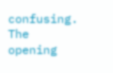confusing. The opening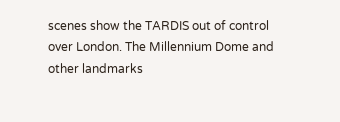scenes show the TARDIS out of control over London. The Millennium Dome and other landmarks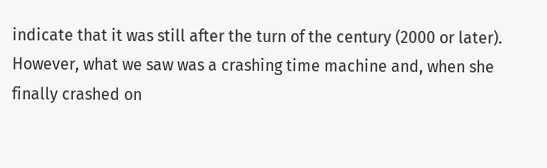indicate that it was still after the turn of the century (2000 or later). However, what we saw was a crashing time machine and, when she finally crashed on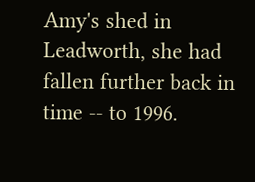Amy's shed in Leadworth, she had fallen further back in time -- to 1996.